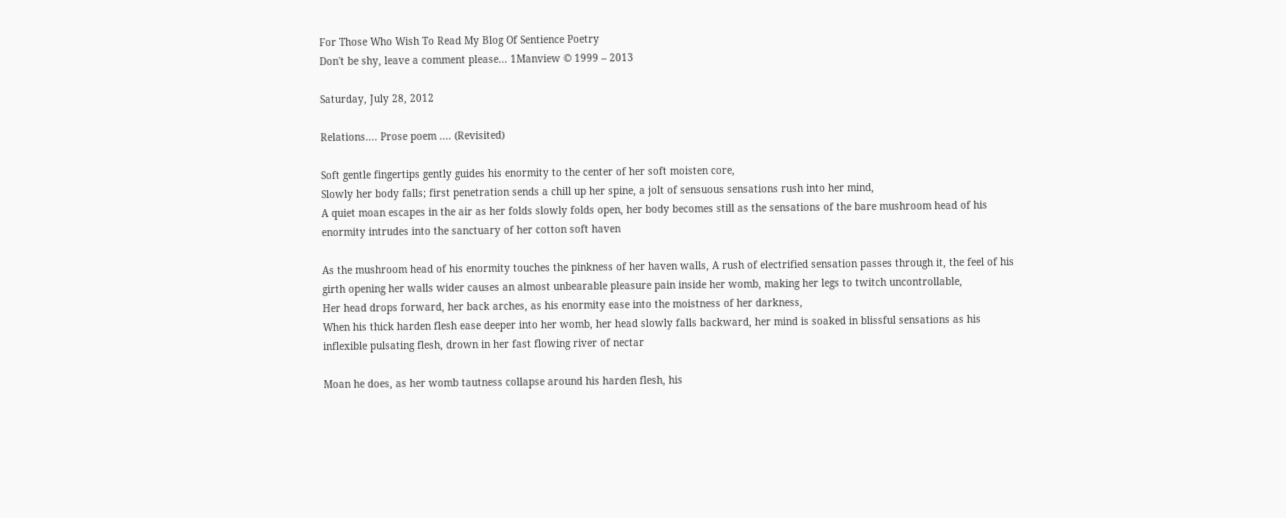For Those Who Wish To Read My Blog Of Sentience Poetry
Don't be shy, leave a comment please... 1Manview © 1999 – 2013

Saturday, July 28, 2012

Relations.... Prose poem .... (Revisited)

Soft gentle fingertips gently guides his enormity to the center of her soft moisten core,
Slowly her body falls; first penetration sends a chill up her spine, a jolt of sensuous sensations rush into her mind,
A quiet moan escapes in the air as her folds slowly folds open, her body becomes still as the sensations of the bare mushroom head of his enormity intrudes into the sanctuary of her cotton soft haven

As the mushroom head of his enormity touches the pinkness of her haven walls, A rush of electrified sensation passes through it, the feel of his girth opening her walls wider causes an almost unbearable pleasure pain inside her womb, making her legs to twitch uncontrollable,
Her head drops forward, her back arches, as his enormity ease into the moistness of her darkness,
When his thick harden flesh ease deeper into her womb, her head slowly falls backward, her mind is soaked in blissful sensations as his inflexible pulsating flesh, drown in her fast flowing river of nectar

Moan he does, as her womb tautness collapse around his harden flesh, his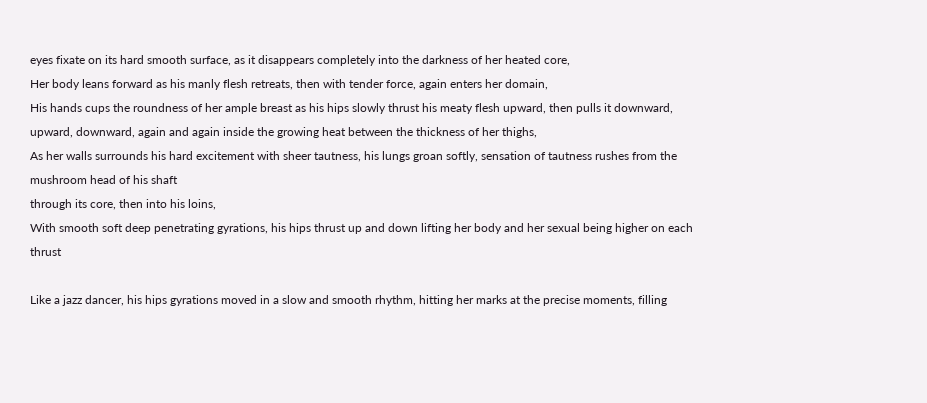eyes fixate on its hard smooth surface, as it disappears completely into the darkness of her heated core,
Her body leans forward as his manly flesh retreats, then with tender force, again enters her domain,
His hands cups the roundness of her ample breast as his hips slowly thrust his meaty flesh upward, then pulls it downward, upward, downward, again and again inside the growing heat between the thickness of her thighs,
As her walls surrounds his hard excitement with sheer tautness, his lungs groan softly, sensation of tautness rushes from the mushroom head of his shaft
through its core, then into his loins,
With smooth soft deep penetrating gyrations, his hips thrust up and down lifting her body and her sexual being higher on each thrust

Like a jazz dancer, his hips gyrations moved in a slow and smooth rhythm, hitting her marks at the precise moments, filling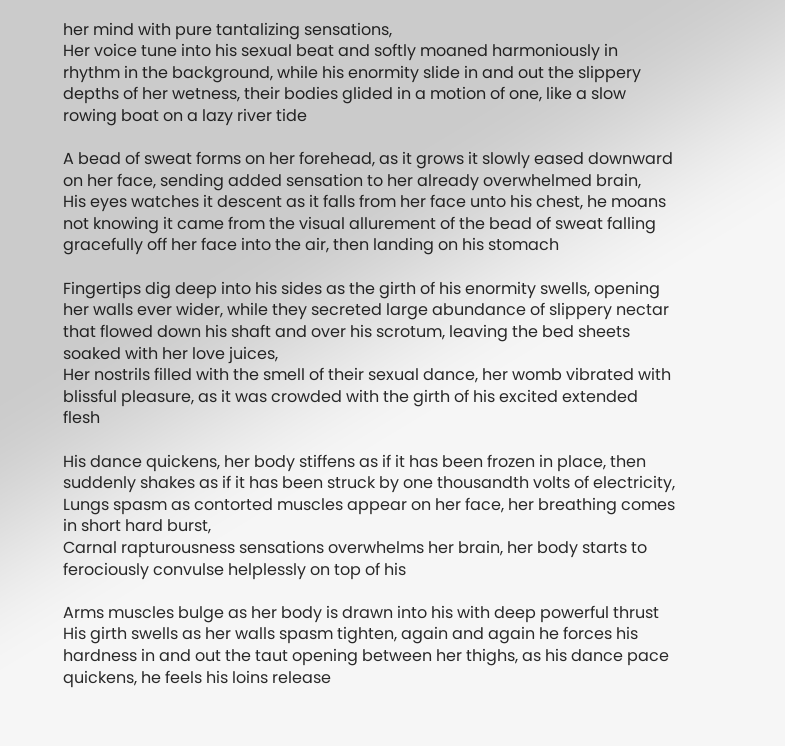her mind with pure tantalizing sensations,
Her voice tune into his sexual beat and softly moaned harmoniously in rhythm in the background, while his enormity slide in and out the slippery depths of her wetness, their bodies glided in a motion of one, like a slow rowing boat on a lazy river tide

A bead of sweat forms on her forehead, as it grows it slowly eased downward on her face, sending added sensation to her already overwhelmed brain,
His eyes watches it descent as it falls from her face unto his chest, he moans not knowing it came from the visual allurement of the bead of sweat falling gracefully off her face into the air, then landing on his stomach

Fingertips dig deep into his sides as the girth of his enormity swells, opening her walls ever wider, while they secreted large abundance of slippery nectar that flowed down his shaft and over his scrotum, leaving the bed sheets soaked with her love juices,
Her nostrils filled with the smell of their sexual dance, her womb vibrated with blissful pleasure, as it was crowded with the girth of his excited extended flesh

His dance quickens, her body stiffens as if it has been frozen in place, then suddenly shakes as if it has been struck by one thousandth volts of electricity,
Lungs spasm as contorted muscles appear on her face, her breathing comes in short hard burst,
Carnal rapturousness sensations overwhelms her brain, her body starts to ferociously convulse helplessly on top of his

Arms muscles bulge as her body is drawn into his with deep powerful thrust
His girth swells as her walls spasm tighten, again and again he forces his hardness in and out the taut opening between her thighs, as his dance pace quickens, he feels his loins release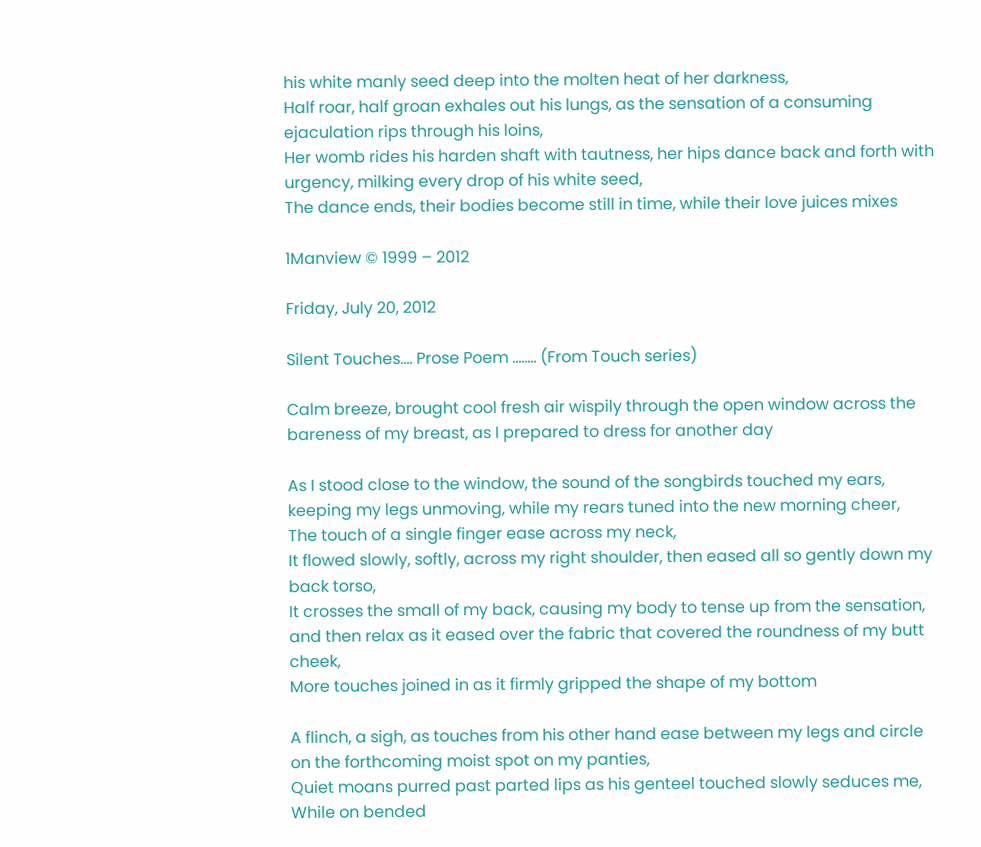his white manly seed deep into the molten heat of her darkness,
Half roar, half groan exhales out his lungs, as the sensation of a consuming ejaculation rips through his loins,
Her womb rides his harden shaft with tautness, her hips dance back and forth with urgency, milking every drop of his white seed,
The dance ends, their bodies become still in time, while their love juices mixes

1Manview © 1999 – 2012

Friday, July 20, 2012

Silent Touches.... Prose Poem ........ (From Touch series)

Calm breeze, brought cool fresh air wispily through the open window across the bareness of my breast, as I prepared to dress for another day

As I stood close to the window, the sound of the songbirds touched my ears, keeping my legs unmoving, while my rears tuned into the new morning cheer,
The touch of a single finger ease across my neck,
It flowed slowly, softly, across my right shoulder, then eased all so gently down my back torso,
It crosses the small of my back, causing my body to tense up from the sensation, and then relax as it eased over the fabric that covered the roundness of my butt cheek,
More touches joined in as it firmly gripped the shape of my bottom

A flinch, a sigh, as touches from his other hand ease between my legs and circle on the forthcoming moist spot on my panties,
Quiet moans purred past parted lips as his genteel touched slowly seduces me,
While on bended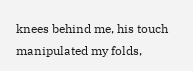knees behind me, his touch manipulated my folds,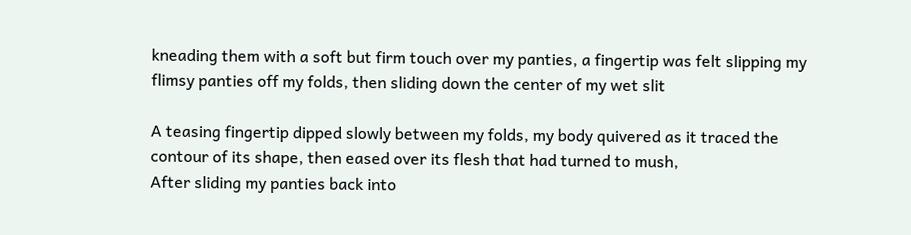kneading them with a soft but firm touch over my panties, a fingertip was felt slipping my flimsy panties off my folds, then sliding down the center of my wet slit

A teasing fingertip dipped slowly between my folds, my body quivered as it traced the contour of its shape, then eased over its flesh that had turned to mush,
After sliding my panties back into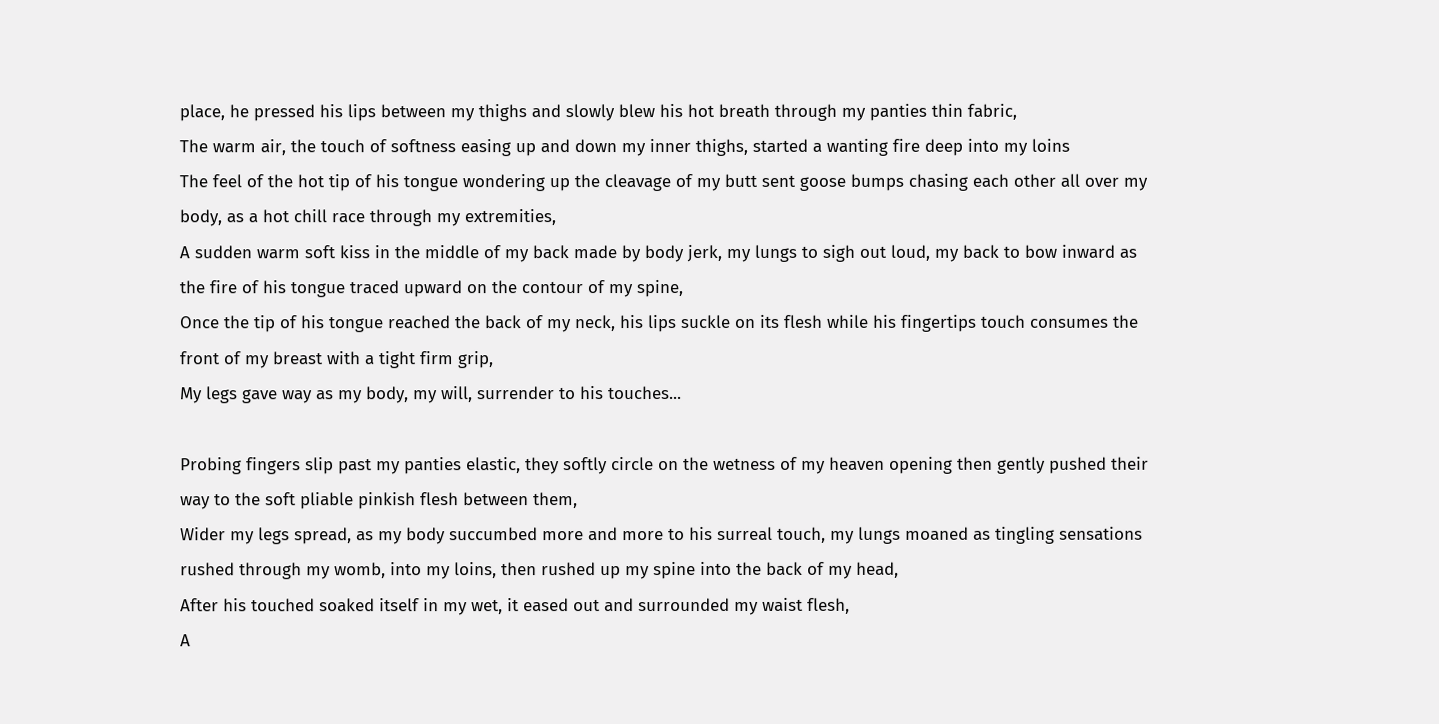place, he pressed his lips between my thighs and slowly blew his hot breath through my panties thin fabric,
The warm air, the touch of softness easing up and down my inner thighs, started a wanting fire deep into my loins
The feel of the hot tip of his tongue wondering up the cleavage of my butt sent goose bumps chasing each other all over my body, as a hot chill race through my extremities,
A sudden warm soft kiss in the middle of my back made by body jerk, my lungs to sigh out loud, my back to bow inward as the fire of his tongue traced upward on the contour of my spine,
Once the tip of his tongue reached the back of my neck, his lips suckle on its flesh while his fingertips touch consumes the front of my breast with a tight firm grip,
My legs gave way as my body, my will, surrender to his touches...

Probing fingers slip past my panties elastic, they softly circle on the wetness of my heaven opening then gently pushed their way to the soft pliable pinkish flesh between them,
Wider my legs spread, as my body succumbed more and more to his surreal touch, my lungs moaned as tingling sensations rushed through my womb, into my loins, then rushed up my spine into the back of my head,
After his touched soaked itself in my wet, it eased out and surrounded my waist flesh,
A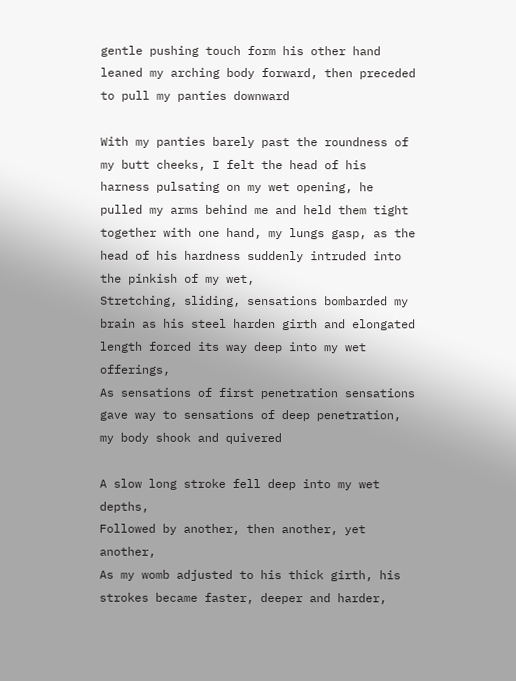gentle pushing touch form his other hand leaned my arching body forward, then preceded to pull my panties downward

With my panties barely past the roundness of my butt cheeks, I felt the head of his harness pulsating on my wet opening, he pulled my arms behind me and held them tight together with one hand, my lungs gasp, as the head of his hardness suddenly intruded into the pinkish of my wet,
Stretching, sliding, sensations bombarded my brain as his steel harden girth and elongated length forced its way deep into my wet offerings,
As sensations of first penetration sensations gave way to sensations of deep penetration, my body shook and quivered

A slow long stroke fell deep into my wet depths,
Followed by another, then another, yet another,
As my womb adjusted to his thick girth, his strokes became faster, deeper and harder,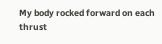My body rocked forward on each thrust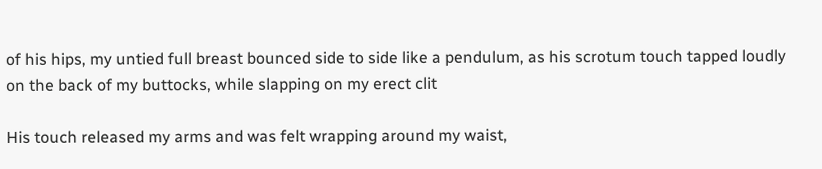of his hips, my untied full breast bounced side to side like a pendulum, as his scrotum touch tapped loudly on the back of my buttocks, while slapping on my erect clit

His touch released my arms and was felt wrapping around my waist,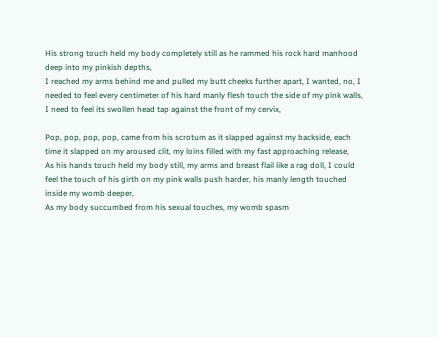His strong touch held my body completely still as he rammed his rock hard manhood deep into my pinkish depths,
I reached my arms behind me and pulled my butt cheeks further apart, I wanted, no, I needed to feel every centimeter of his hard manly flesh touch the side of my pink walls, I need to feel its swollen head tap against the front of my cervix,

Pop, pop, pop, pop, came from his scrotum as it slapped against my backside, each time it slapped on my aroused clit, my loins filled with my fast approaching release,
As his hands touch held my body still, my arms and breast flail like a rag doll, I could feel the touch of his girth on my pink walls push harder, his manly length touched inside my womb deeper,
As my body succumbed from his sexual touches, my womb spasm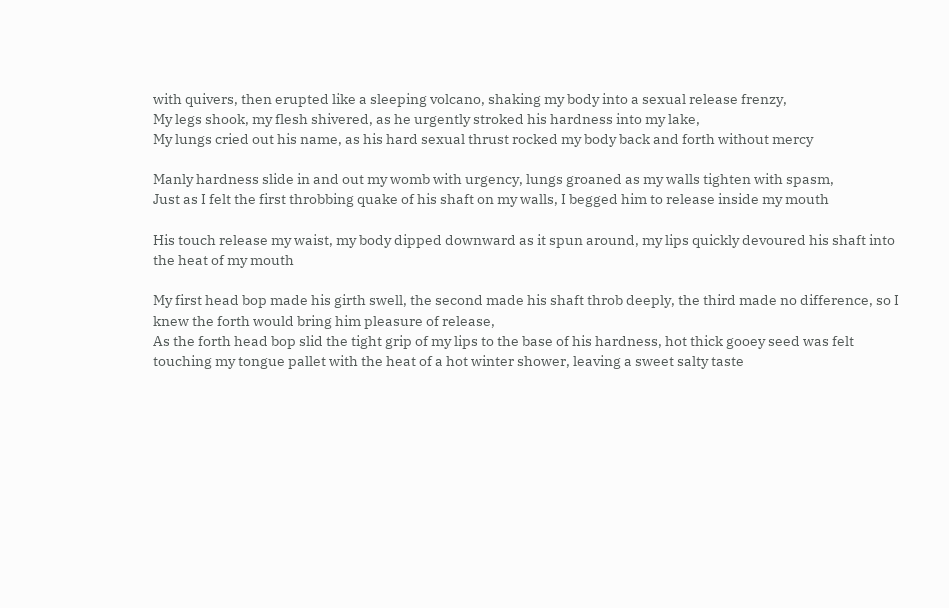with quivers, then erupted like a sleeping volcano, shaking my body into a sexual release frenzy,
My legs shook, my flesh shivered, as he urgently stroked his hardness into my lake,
My lungs cried out his name, as his hard sexual thrust rocked my body back and forth without mercy

Manly hardness slide in and out my womb with urgency, lungs groaned as my walls tighten with spasm,
Just as I felt the first throbbing quake of his shaft on my walls, I begged him to release inside my mouth

His touch release my waist, my body dipped downward as it spun around, my lips quickly devoured his shaft into the heat of my mouth

My first head bop made his girth swell, the second made his shaft throb deeply, the third made no difference, so I knew the forth would bring him pleasure of release,
As the forth head bop slid the tight grip of my lips to the base of his hardness, hot thick gooey seed was felt touching my tongue pallet with the heat of a hot winter shower, leaving a sweet salty taste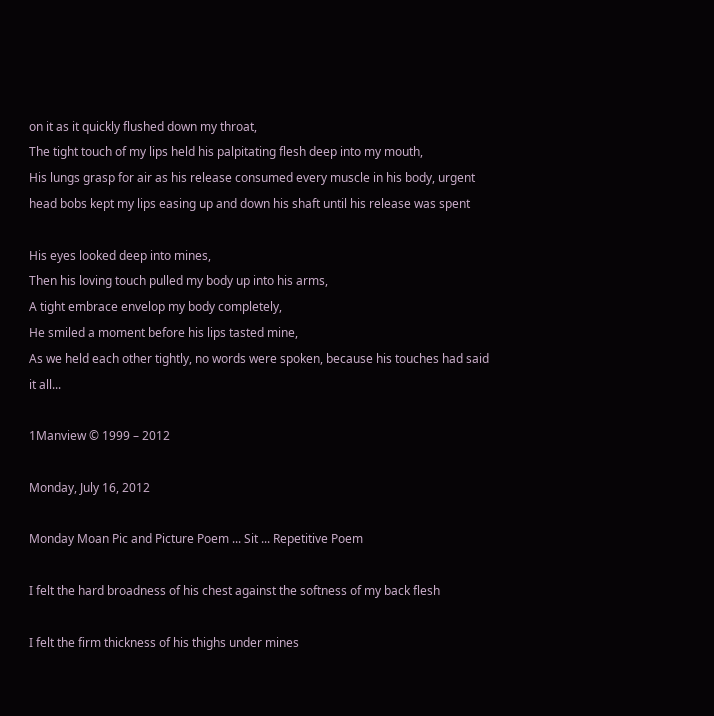on it as it quickly flushed down my throat,
The tight touch of my lips held his palpitating flesh deep into my mouth,
His lungs grasp for air as his release consumed every muscle in his body, urgent head bobs kept my lips easing up and down his shaft until his release was spent

His eyes looked deep into mines,
Then his loving touch pulled my body up into his arms,
A tight embrace envelop my body completely,
He smiled a moment before his lips tasted mine,
As we held each other tightly, no words were spoken, because his touches had said it all...

1Manview © 1999 – 2012

Monday, July 16, 2012

Monday Moan Pic and Picture Poem ... Sit ... Repetitive Poem

I felt the hard broadness of his chest against the softness of my back flesh

I felt the firm thickness of his thighs under mines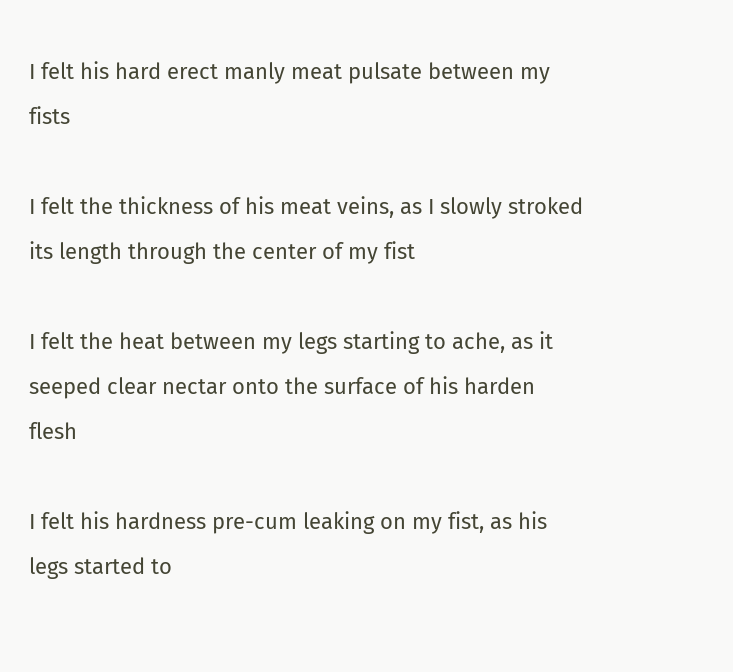I felt his hard erect manly meat pulsate between my fists

I felt the thickness of his meat veins, as I slowly stroked its length through the center of my fist

I felt the heat between my legs starting to ache, as it seeped clear nectar onto the surface of his harden flesh

I felt his hardness pre-cum leaking on my fist, as his legs started to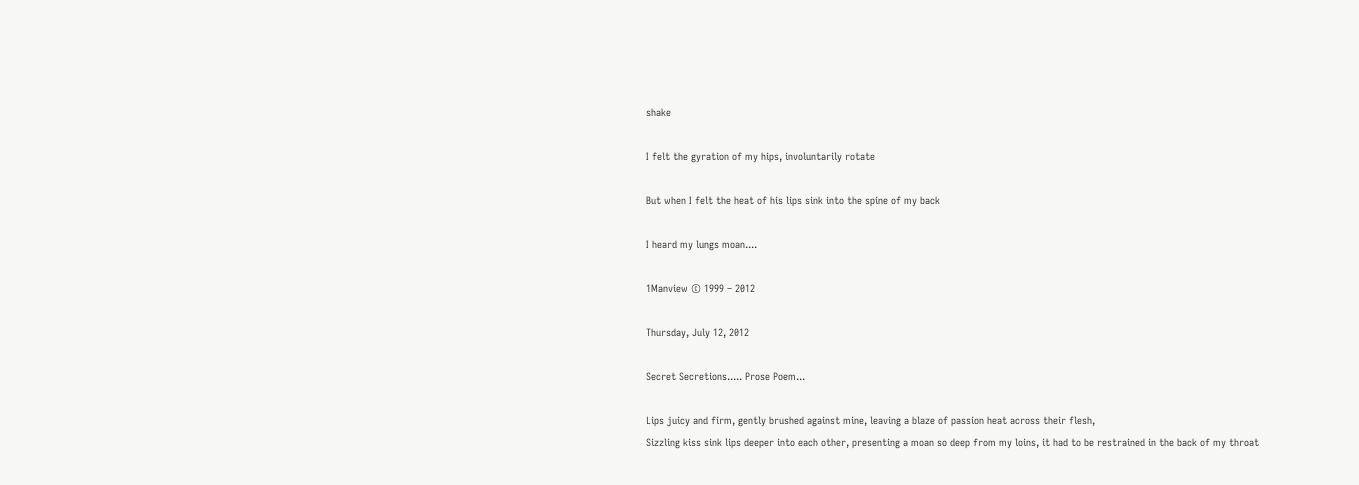shake

I felt the gyration of my hips, involuntarily rotate

But when I felt the heat of his lips sink into the spine of my back

I heard my lungs moan....

1Manview © 1999 – 2012

Thursday, July 12, 2012

Secret Secretions..... Prose Poem...

Lips juicy and firm, gently brushed against mine, leaving a blaze of passion heat across their flesh,
Sizzling kiss sink lips deeper into each other, presenting a moan so deep from my loins, it had to be restrained in the back of my throat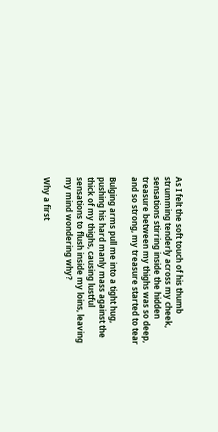As I felt the soft touch of his thumb strumming tenderly across my cheek, sensations stirring inside the hidden treasure between my thighs was so deep, and so strong, my treasure started to tear

Bulging arms pull me into a tight hug, pushing his hard manly mass against the thick of my thighs, causing lustful sensations to flush inside my loins, leaving my mind wondering why?

Why a first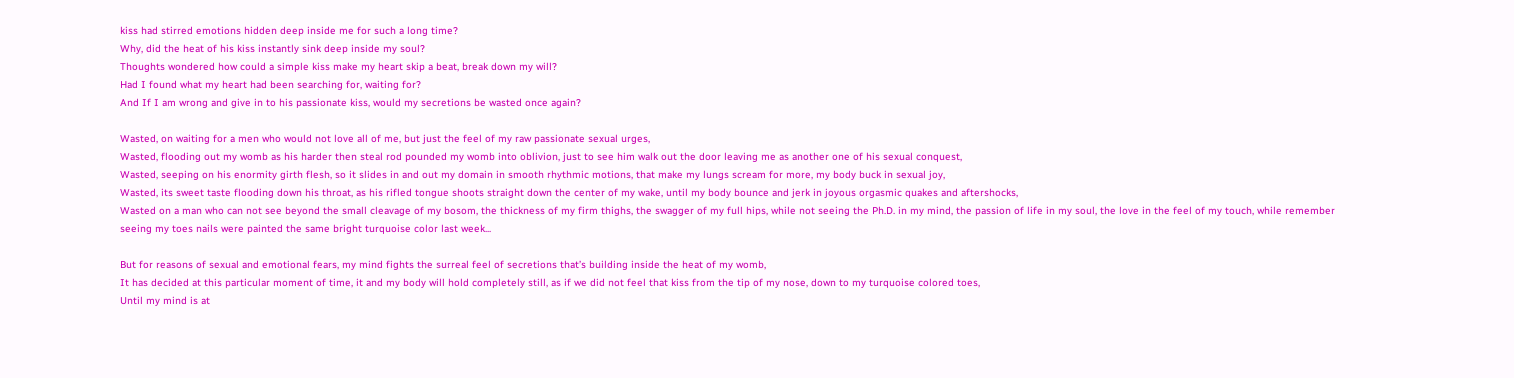kiss had stirred emotions hidden deep inside me for such a long time?
Why, did the heat of his kiss instantly sink deep inside my soul?
Thoughts wondered how could a simple kiss make my heart skip a beat, break down my will?
Had I found what my heart had been searching for, waiting for?
And If I am wrong and give in to his passionate kiss, would my secretions be wasted once again?

Wasted, on waiting for a men who would not love all of me, but just the feel of my raw passionate sexual urges,
Wasted, flooding out my womb as his harder then steal rod pounded my womb into oblivion, just to see him walk out the door leaving me as another one of his sexual conquest,
Wasted, seeping on his enormity girth flesh, so it slides in and out my domain in smooth rhythmic motions, that make my lungs scream for more, my body buck in sexual joy,
Wasted, its sweet taste flooding down his throat, as his rifled tongue shoots straight down the center of my wake, until my body bounce and jerk in joyous orgasmic quakes and aftershocks,
Wasted on a man who can not see beyond the small cleavage of my bosom, the thickness of my firm thighs, the swagger of my full hips, while not seeing the Ph.D. in my mind, the passion of life in my soul, the love in the feel of my touch, while remember seeing my toes nails were painted the same bright turquoise color last week...

But for reasons of sexual and emotional fears, my mind fights the surreal feel of secretions that’s building inside the heat of my womb,
It has decided at this particular moment of time, it and my body will hold completely still, as if we did not feel that kiss from the tip of my nose, down to my turquoise colored toes,
Until my mind is at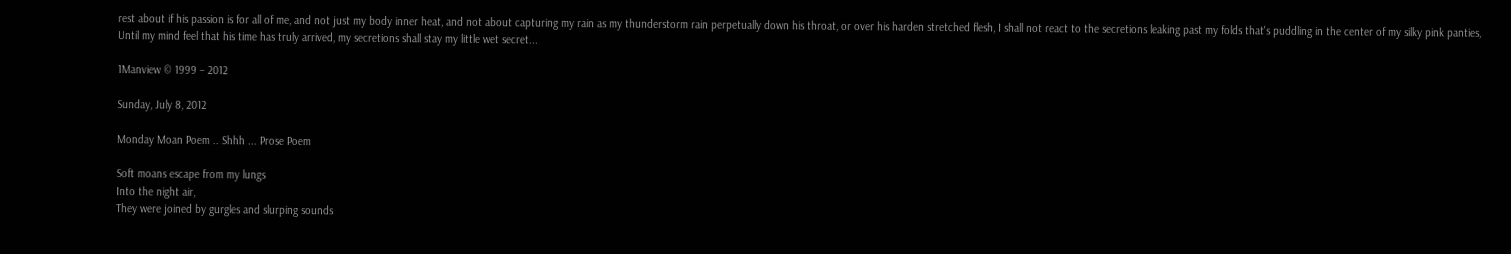rest about if his passion is for all of me, and not just my body inner heat, and not about capturing my rain as my thunderstorm rain perpetually down his throat, or over his harden stretched flesh, I shall not react to the secretions leaking past my folds that's puddling in the center of my silky pink panties,
Until my mind feel that his time has truly arrived, my secretions shall stay my little wet secret...

1Manview © 1999 – 2012

Sunday, July 8, 2012

Monday Moan Poem .. Shhh ... Prose Poem

Soft moans escape from my lungs
Into the night air,
They were joined by gurgles and slurping sounds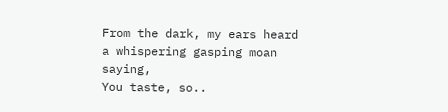From the dark, my ears heard a whispering gasping moan saying,
You taste, so..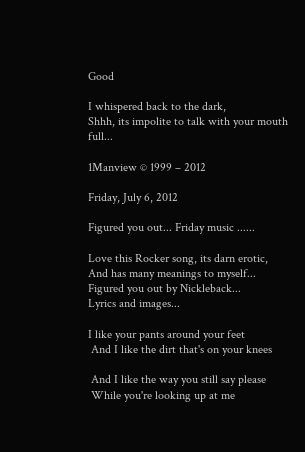Good

I whispered back to the dark,
Shhh, its impolite to talk with your mouth full...

1Manview © 1999 – 2012

Friday, July 6, 2012

Figured you out... Friday music ......

Love this Rocker song, its darn erotic,
And has many meanings to myself...
Figured you out by Nickleback...
Lyrics and images...

I like your pants around your feet
 And I like the dirt that's on your knees

 And I like the way you still say please
 While you're looking up at me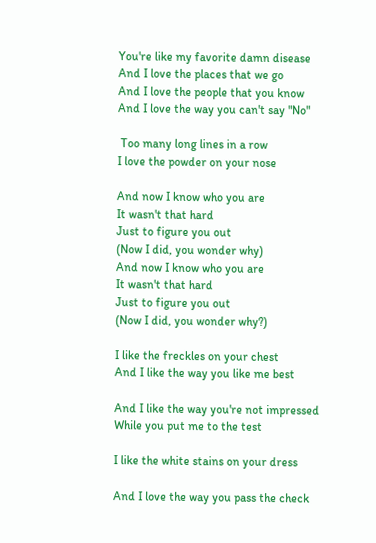You're like my favorite damn disease
And I love the places that we go
And I love the people that you know
And I love the way you can't say "No"

 Too many long lines in a row
I love the powder on your nose

And now I know who you are
It wasn't that hard
Just to figure you out
(Now I did, you wonder why)
And now I know who you are
It wasn't that hard
Just to figure you out
(Now I did, you wonder why?)

I like the freckles on your chest
And I like the way you like me best

And I like the way you're not impressed
While you put me to the test

I like the white stains on your dress

And I love the way you pass the check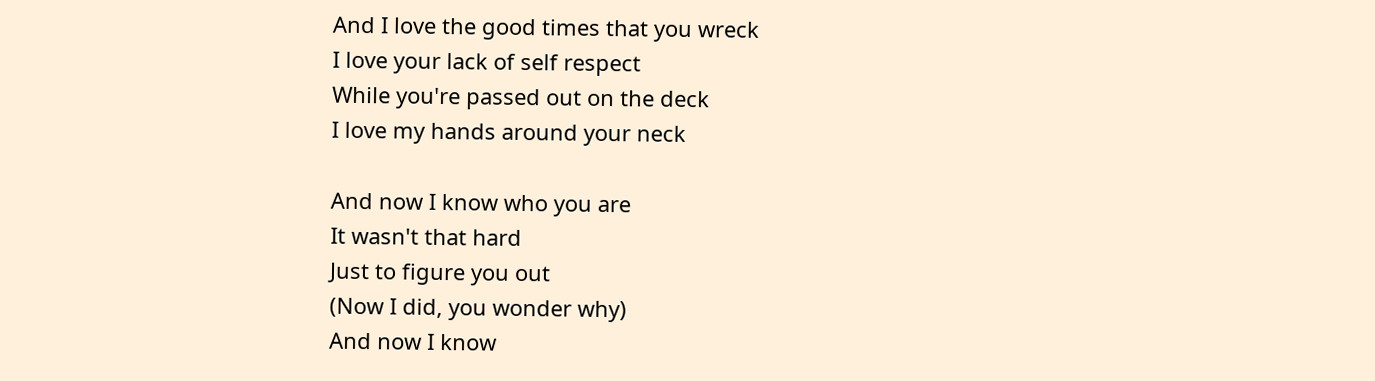And I love the good times that you wreck
I love your lack of self respect
While you're passed out on the deck
I love my hands around your neck

And now I know who you are
It wasn't that hard
Just to figure you out
(Now I did, you wonder why)
And now I know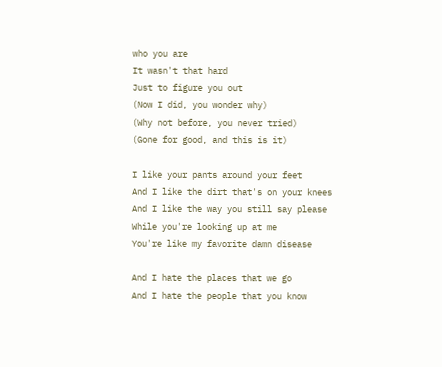who you are
It wasn't that hard
Just to figure you out
(Now I did, you wonder why)
(Why not before, you never tried)
(Gone for good, and this is it)

I like your pants around your feet
And I like the dirt that's on your knees
And I like the way you still say please
While you're looking up at me
You're like my favorite damn disease

And I hate the places that we go
And I hate the people that you know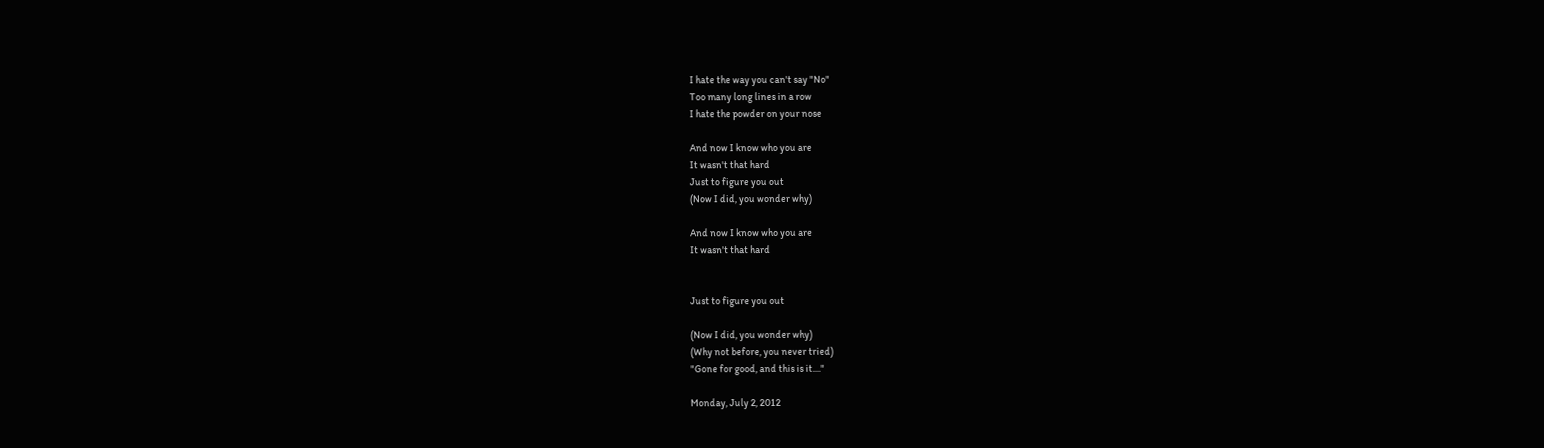I hate the way you can't say "No"
Too many long lines in a row
I hate the powder on your nose

And now I know who you are
It wasn't that hard
Just to figure you out
(Now I did, you wonder why)

And now I know who you are
It wasn't that hard


Just to figure you out

(Now I did, you wonder why)
(Why not before, you never tried)
"Gone for good, and this is it...."

Monday, July 2, 2012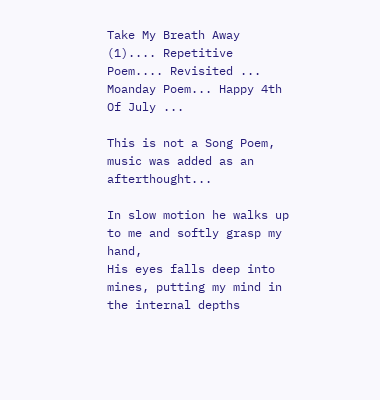Take My Breath Away (1).... Repetitive Poem.... Revisited ... Moanday Poem... Happy 4th Of July ...

This is not a Song Poem, music was added as an afterthought...

In slow motion he walks up to me and softly grasp my hand,
His eyes falls deep into mines, putting my mind in the internal depths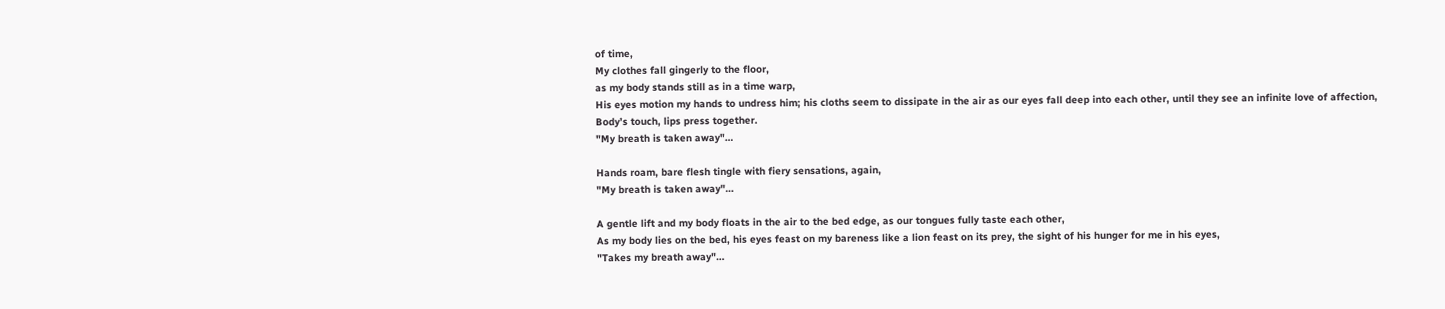of time,
My clothes fall gingerly to the floor,
as my body stands still as in a time warp,
His eyes motion my hands to undress him; his cloths seem to dissipate in the air as our eyes fall deep into each other, until they see an infinite love of affection,
Body’s touch, lips press together.
"My breath is taken away"…

Hands roam, bare flesh tingle with fiery sensations, again,
"My breath is taken away"…

A gentle lift and my body floats in the air to the bed edge, as our tongues fully taste each other,
As my body lies on the bed, his eyes feast on my bareness like a lion feast on its prey, the sight of his hunger for me in his eyes,
"Takes my breath away"…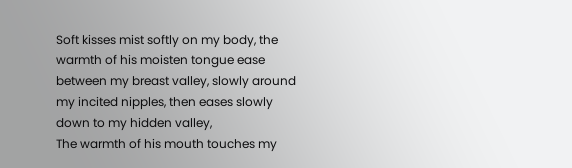Soft kisses mist softly on my body, the warmth of his moisten tongue ease between my breast valley, slowly around my incited nipples, then eases slowly down to my hidden valley,
The warmth of his mouth touches my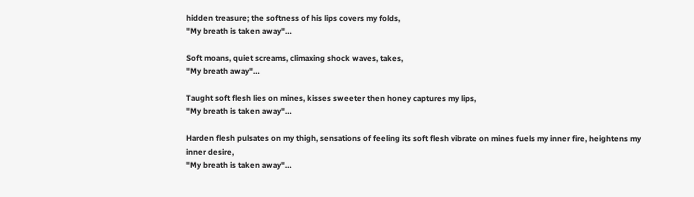hidden treasure; the softness of his lips covers my folds,
"My breath is taken away"…

Soft moans, quiet screams, climaxing shock waves, takes,
"My breath away"…

Taught soft flesh lies on mines, kisses sweeter then honey captures my lips,
"My breath is taken away"…

Harden flesh pulsates on my thigh, sensations of feeling its soft flesh vibrate on mines fuels my inner fire, heightens my inner desire,
"My breath is taken away"…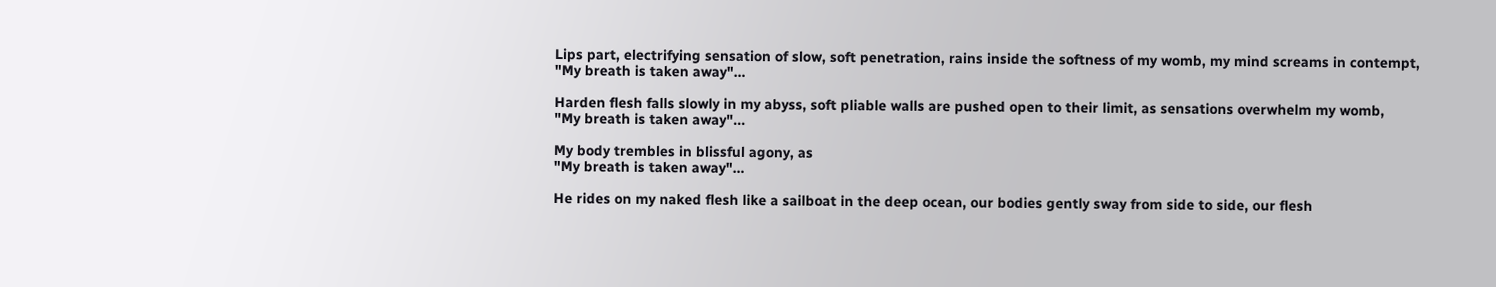Lips part, electrifying sensation of slow, soft penetration, rains inside the softness of my womb, my mind screams in contempt,
"My breath is taken away"…

Harden flesh falls slowly in my abyss, soft pliable walls are pushed open to their limit, as sensations overwhelm my womb,
"My breath is taken away"...

My body trembles in blissful agony, as
"My breath is taken away"…

He rides on my naked flesh like a sailboat in the deep ocean, our bodies gently sway from side to side, our flesh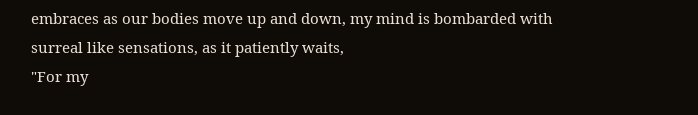embraces as our bodies move up and down, my mind is bombarded with surreal like sensations, as it patiently waits,
"For my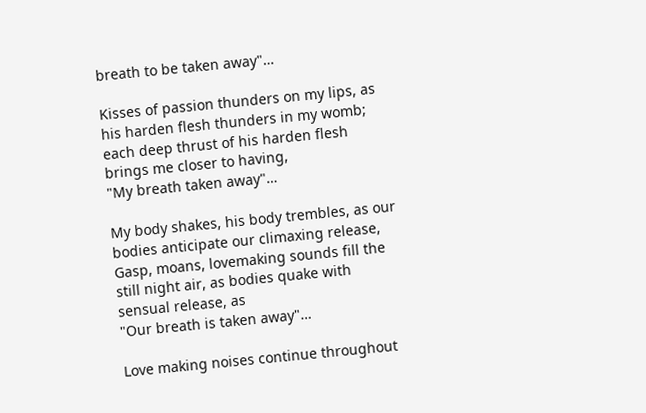breath to be taken away"…

Kisses of passion thunders on my lips, as his harden flesh thunders in my womb; each deep thrust of his harden flesh brings me closer to having,
"My breath taken away"…

My body shakes, his body trembles, as our bodies anticipate our climaxing release,
Gasp, moans, lovemaking sounds fill the still night air, as bodies quake with sensual release, as
"Our breath is taken away"…

Love making noises continue throughout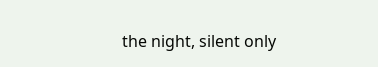the night, silent only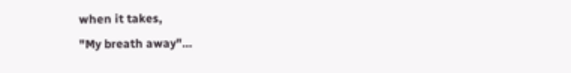when it takes,
"My breath away"…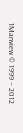1Manview © 1999 – 2012